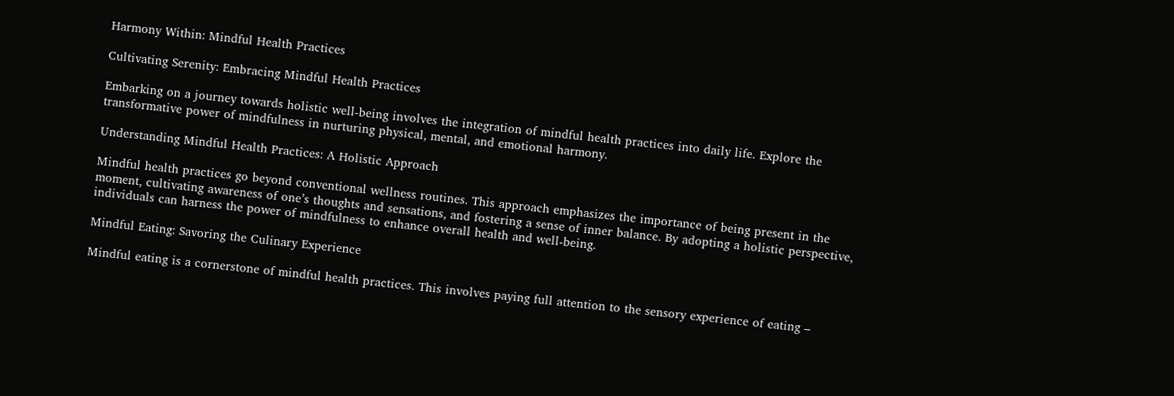Harmony Within: Mindful Health Practices

Cultivating Serenity: Embracing Mindful Health Practices

Embarking on a journey towards holistic well-being involves the integration of mindful health practices into daily life. Explore the transformative power of mindfulness in nurturing physical, mental, and emotional harmony.

Understanding Mindful Health Practices: A Holistic Approach

Mindful health practices go beyond conventional wellness routines. This approach emphasizes the importance of being present in the moment, cultivating awareness of one’s thoughts and sensations, and fostering a sense of inner balance. By adopting a holistic perspective, individuals can harness the power of mindfulness to enhance overall health and well-being.

Mindful Eating: Savoring the Culinary Experience

Mindful eating is a cornerstone of mindful health practices. This involves paying full attention to the sensory experience of eating –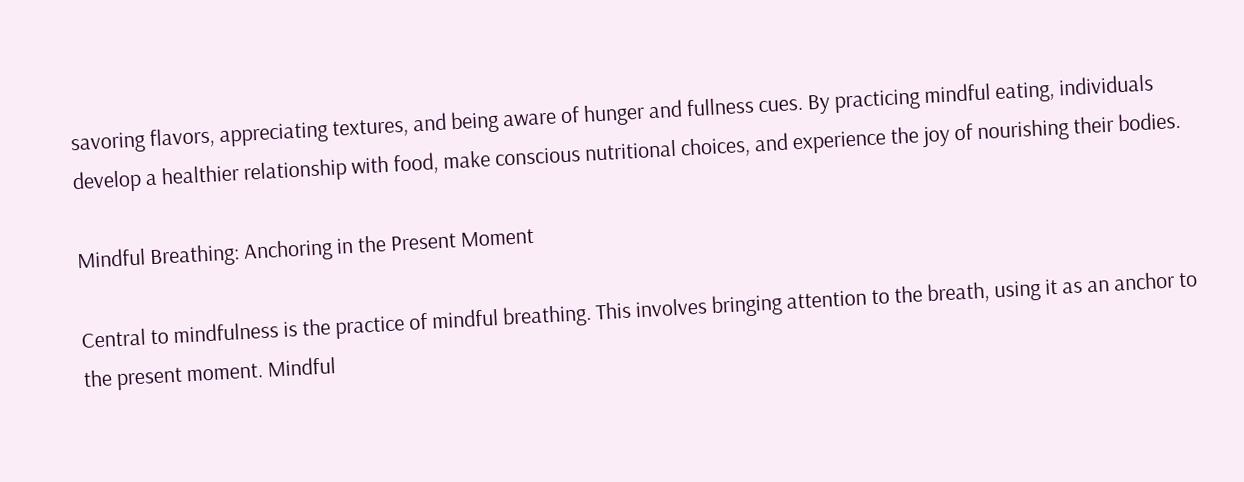savoring flavors, appreciating textures, and being aware of hunger and fullness cues. By practicing mindful eating, individuals develop a healthier relationship with food, make conscious nutritional choices, and experience the joy of nourishing their bodies.

Mindful Breathing: Anchoring in the Present Moment

Central to mindfulness is the practice of mindful breathing. This involves bringing attention to the breath, using it as an anchor to the present moment. Mindful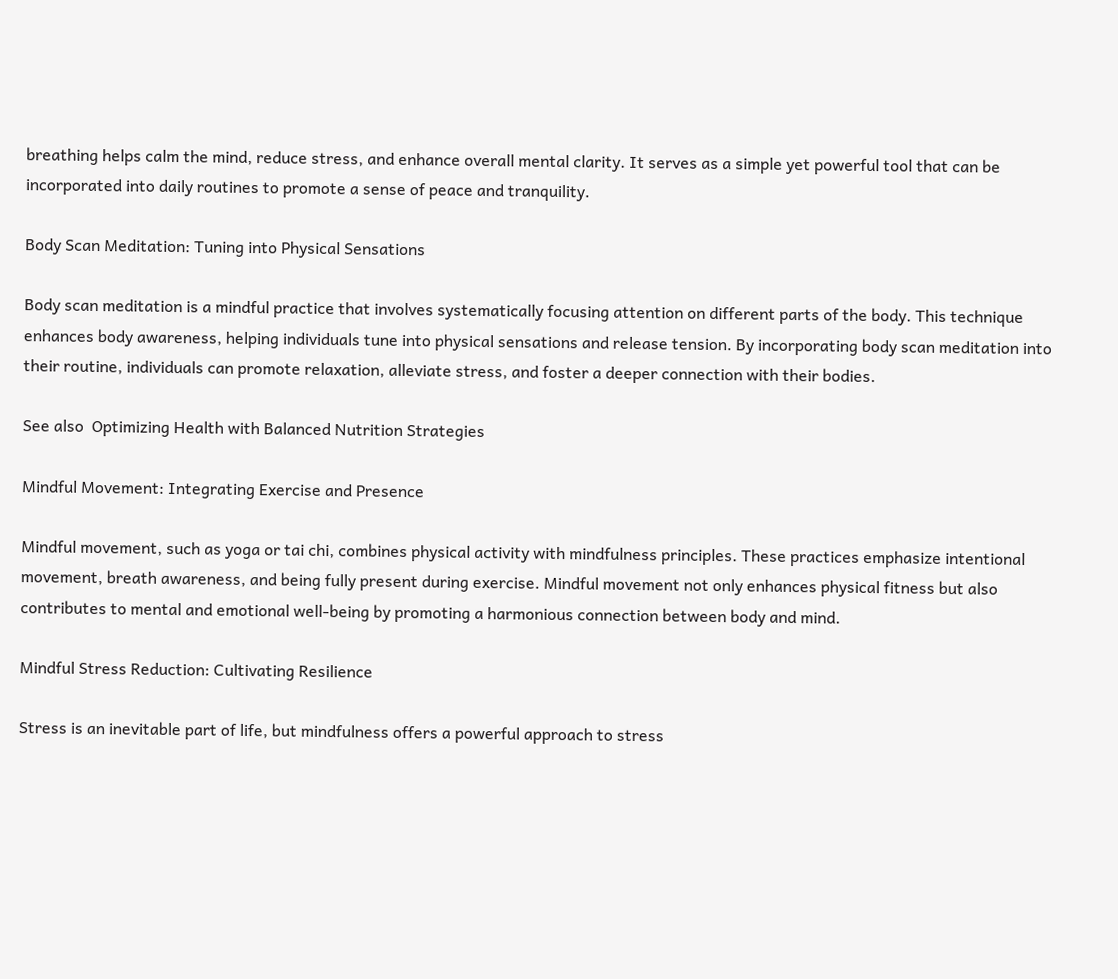breathing helps calm the mind, reduce stress, and enhance overall mental clarity. It serves as a simple yet powerful tool that can be incorporated into daily routines to promote a sense of peace and tranquility.

Body Scan Meditation: Tuning into Physical Sensations

Body scan meditation is a mindful practice that involves systematically focusing attention on different parts of the body. This technique enhances body awareness, helping individuals tune into physical sensations and release tension. By incorporating body scan meditation into their routine, individuals can promote relaxation, alleviate stress, and foster a deeper connection with their bodies.

See also  Optimizing Health with Balanced Nutrition Strategies

Mindful Movement: Integrating Exercise and Presence

Mindful movement, such as yoga or tai chi, combines physical activity with mindfulness principles. These practices emphasize intentional movement, breath awareness, and being fully present during exercise. Mindful movement not only enhances physical fitness but also contributes to mental and emotional well-being by promoting a harmonious connection between body and mind.

Mindful Stress Reduction: Cultivating Resilience

Stress is an inevitable part of life, but mindfulness offers a powerful approach to stress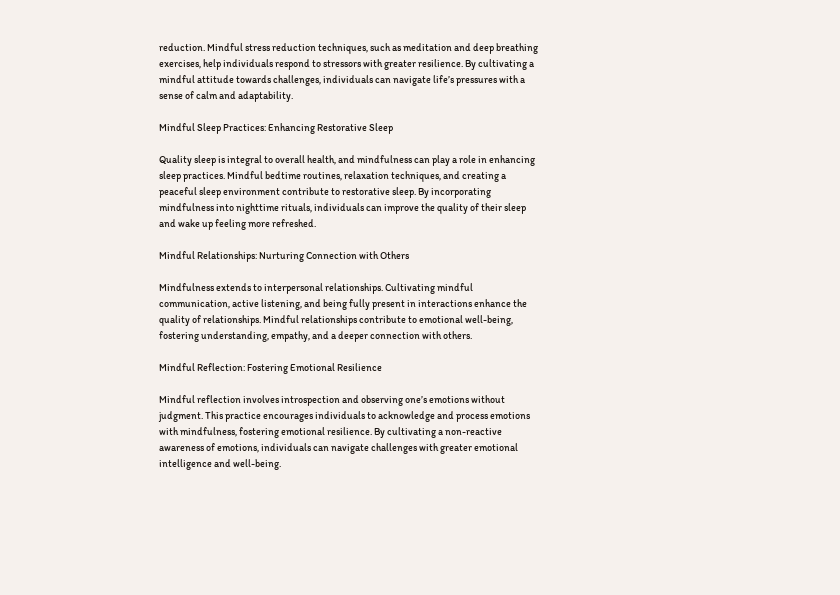reduction. Mindful stress reduction techniques, such as meditation and deep breathing exercises, help individuals respond to stressors with greater resilience. By cultivating a mindful attitude towards challenges, individuals can navigate life’s pressures with a sense of calm and adaptability.

Mindful Sleep Practices: Enhancing Restorative Sleep

Quality sleep is integral to overall health, and mindfulness can play a role in enhancing sleep practices. Mindful bedtime routines, relaxation techniques, and creating a peaceful sleep environment contribute to restorative sleep. By incorporating mindfulness into nighttime rituals, individuals can improve the quality of their sleep and wake up feeling more refreshed.

Mindful Relationships: Nurturing Connection with Others

Mindfulness extends to interpersonal relationships. Cultivating mindful communication, active listening, and being fully present in interactions enhance the quality of relationships. Mindful relationships contribute to emotional well-being, fostering understanding, empathy, and a deeper connection with others.

Mindful Reflection: Fostering Emotional Resilience

Mindful reflection involves introspection and observing one’s emotions without judgment. This practice encourages individuals to acknowledge and process emotions with mindfulness, fostering emotional resilience. By cultivating a non-reactive awareness of emotions, individuals can navigate challenges with greater emotional intelligence and well-being.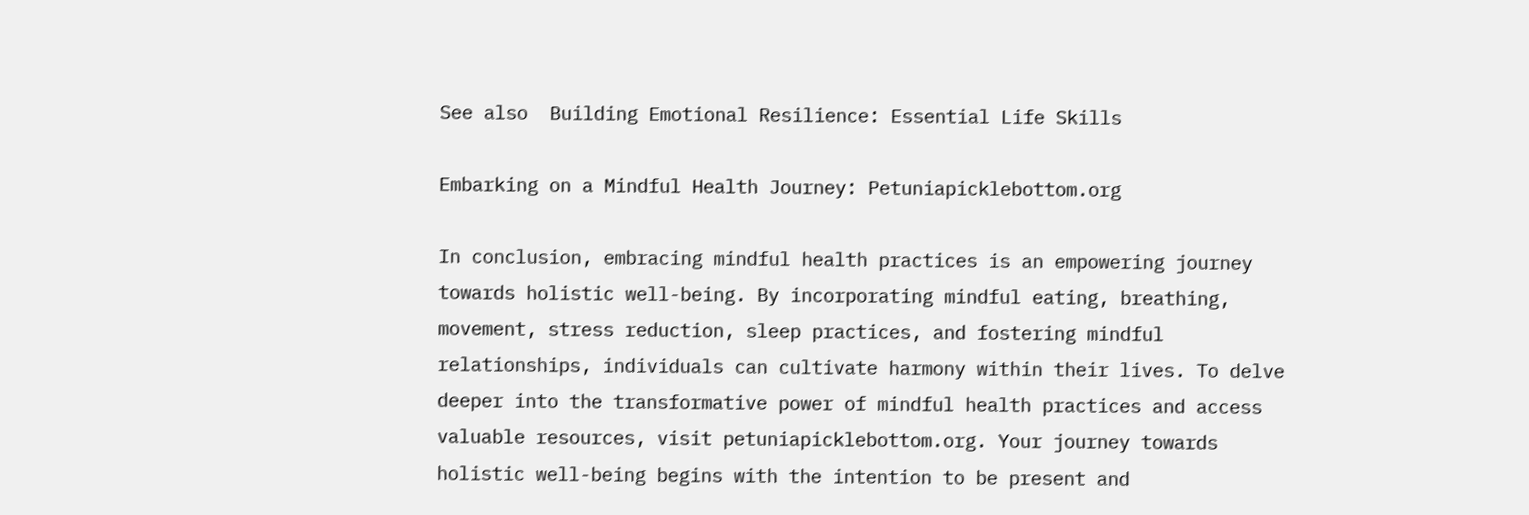See also  Building Emotional Resilience: Essential Life Skills

Embarking on a Mindful Health Journey: Petuniapicklebottom.org

In conclusion, embracing mindful health practices is an empowering journey towards holistic well-being. By incorporating mindful eating, breathing, movement, stress reduction, sleep practices, and fostering mindful relationships, individuals can cultivate harmony within their lives. To delve deeper into the transformative power of mindful health practices and access valuable resources, visit petuniapicklebottom.org. Your journey towards holistic well-being begins with the intention to be present and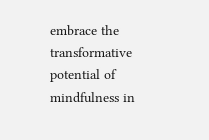embrace the transformative potential of mindfulness in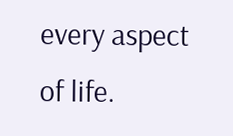every aspect of life.